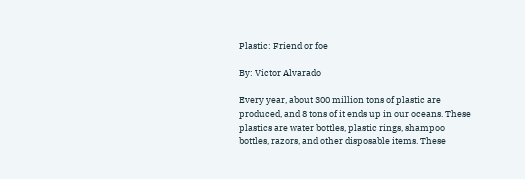Plastic: Friend or foe

By: Victor Alvarado

Every year, about 300 million tons of plastic are produced, and 8 tons of it ends up in our oceans. These plastics are water bottles, plastic rings, shampoo bottles, razors, and other disposable items. These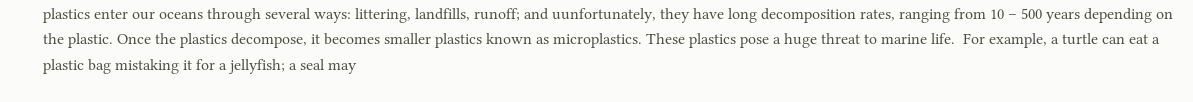plastics enter our oceans through several ways: littering, landfills, runoff; and uunfortunately, they have long decomposition rates, ranging from 10 – 500 years depending on the plastic. Once the plastics decompose, it becomes smaller plastics known as microplastics. These plastics pose a huge threat to marine life.  For example, a turtle can eat a plastic bag mistaking it for a jellyfish; a seal may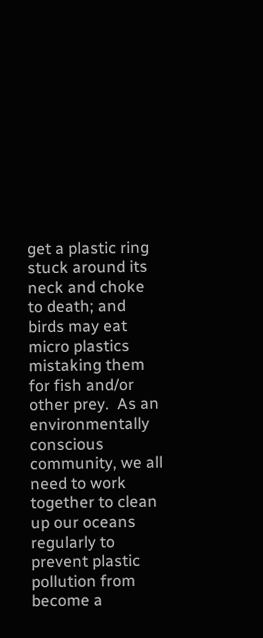get a plastic ring stuck around its neck and choke to death; and birds may eat micro plastics mistaking them for fish and/or other prey.  As an environmentally conscious community, we all need to work together to clean up our oceans regularly to prevent plastic pollution from become a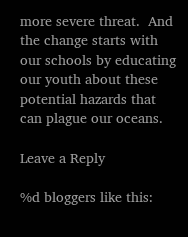more severe threat.  And the change starts with our schools by educating our youth about these potential hazards that can plague our oceans.

Leave a Reply

%d bloggers like this: